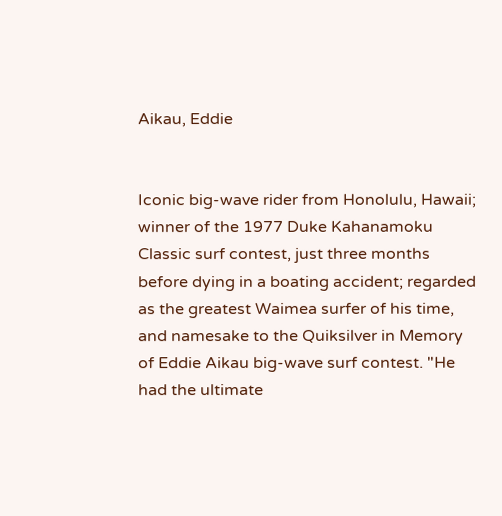Aikau, Eddie


Iconic big-wave rider from Honolulu, Hawaii; winner of the 1977 Duke Kahanamoku Classic surf contest, just three months before dying in a boating accident; regarded as the greatest Waimea surfer of his time, and namesake to the Quiksilver in Memory of Eddie Aikau big-wave surf contest. "He had the ultimate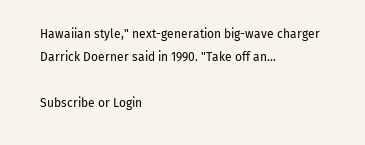Hawaiian style," next-generation big-wave charger Darrick Doerner said in 1990. "Take off an...

Subscribe or Login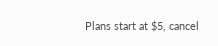Plans start at $5, cancel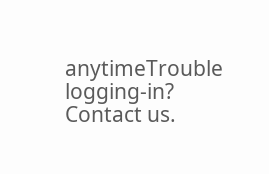anytimeTrouble logging-in? Contact us.